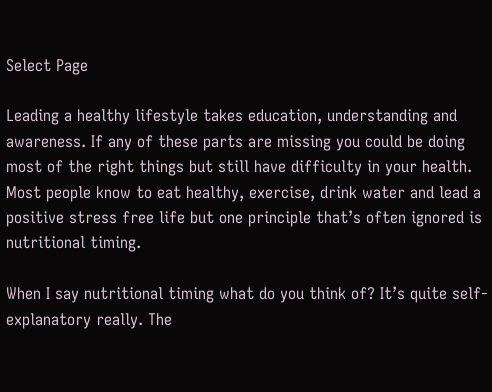Select Page

Leading a healthy lifestyle takes education, understanding and awareness. If any of these parts are missing you could be doing most of the right things but still have difficulty in your health. Most people know to eat healthy, exercise, drink water and lead a positive stress free life but one principle that’s often ignored is nutritional timing.

When I say nutritional timing what do you think of? It’s quite self-explanatory really. The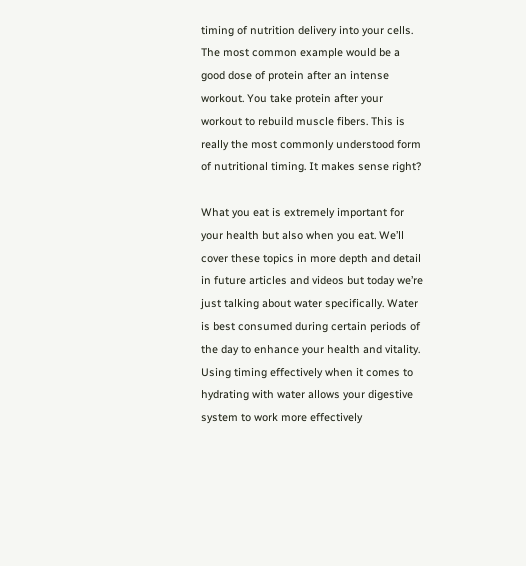timing of nutrition delivery into your cells. The most common example would be a good dose of protein after an intense workout. You take protein after your workout to rebuild muscle fibers. This is really the most commonly understood form of nutritional timing. It makes sense right?

What you eat is extremely important for your health but also when you eat. We’ll cover these topics in more depth and detail in future articles and videos but today we’re just talking about water specifically. Water is best consumed during certain periods of the day to enhance your health and vitality. Using timing effectively when it comes to hydrating with water allows your digestive system to work more effectively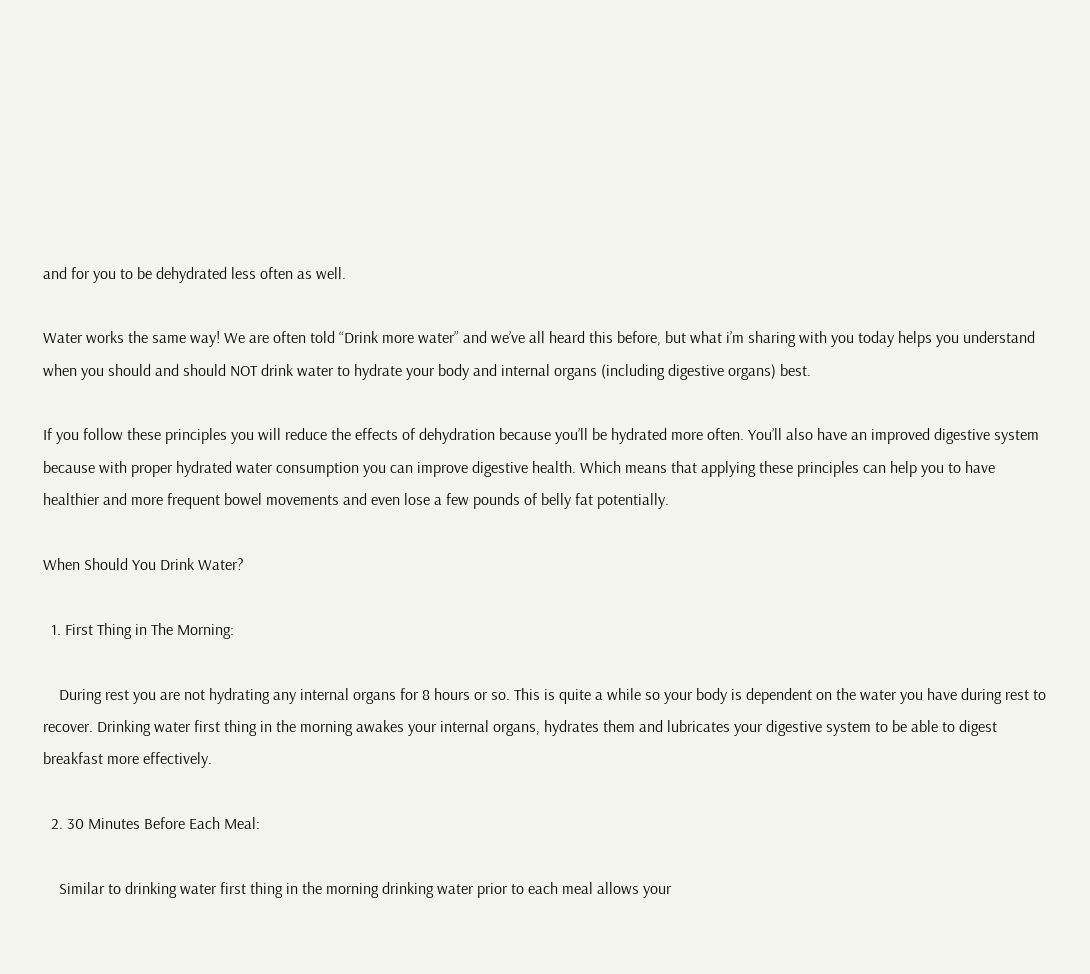and for you to be dehydrated less often as well.

Water works the same way! We are often told “Drink more water” and we’ve all heard this before, but what i’m sharing with you today helps you understand when you should and should NOT drink water to hydrate your body and internal organs (including digestive organs) best.

If you follow these principles you will reduce the effects of dehydration because you’ll be hydrated more often. You’ll also have an improved digestive system because with proper hydrated water consumption you can improve digestive health. Which means that applying these principles can help you to have healthier and more frequent bowel movements and even lose a few pounds of belly fat potentially.

When Should You Drink Water?

  1. First Thing in The Morning:

    During rest you are not hydrating any internal organs for 8 hours or so. This is quite a while so your body is dependent on the water you have during rest to recover. Drinking water first thing in the morning awakes your internal organs, hydrates them and lubricates your digestive system to be able to digest breakfast more effectively.

  2. 30 Minutes Before Each Meal:

    Similar to drinking water first thing in the morning drinking water prior to each meal allows your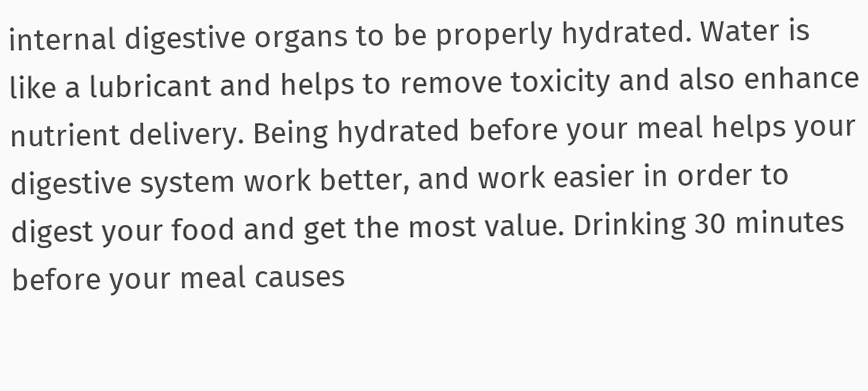internal digestive organs to be properly hydrated. Water is like a lubricant and helps to remove toxicity and also enhance nutrient delivery. Being hydrated before your meal helps your digestive system work better, and work easier in order to digest your food and get the most value. Drinking 30 minutes before your meal causes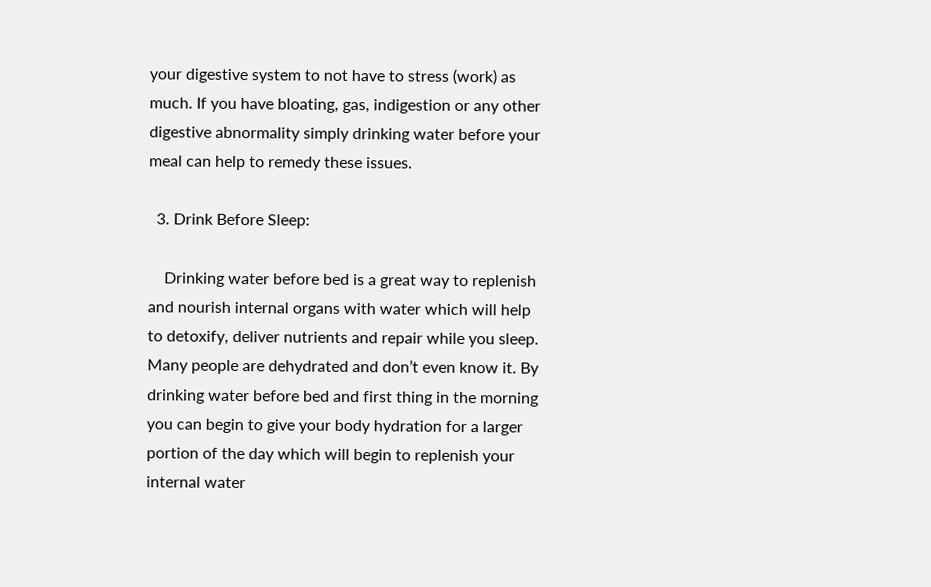your digestive system to not have to stress (work) as much. If you have bloating, gas, indigestion or any other digestive abnormality simply drinking water before your meal can help to remedy these issues.

  3. Drink Before Sleep:

    Drinking water before bed is a great way to replenish and nourish internal organs with water which will help to detoxify, deliver nutrients and repair while you sleep. Many people are dehydrated and don’t even know it. By drinking water before bed and first thing in the morning you can begin to give your body hydration for a larger portion of the day which will begin to replenish your internal water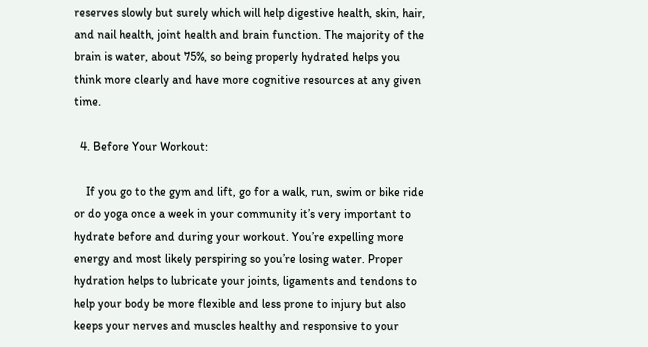reserves slowly but surely which will help digestive health, skin, hair, and nail health, joint health and brain function. The majority of the brain is water, about 75%, so being properly hydrated helps you think more clearly and have more cognitive resources at any given time.

  4. Before Your Workout:

    If you go to the gym and lift, go for a walk, run, swim or bike ride or do yoga once a week in your community it’s very important to hydrate before and during your workout. You’re expelling more energy and most likely perspiring so you’re losing water. Proper hydration helps to lubricate your joints, ligaments and tendons to help your body be more flexible and less prone to injury but also keeps your nerves and muscles healthy and responsive to your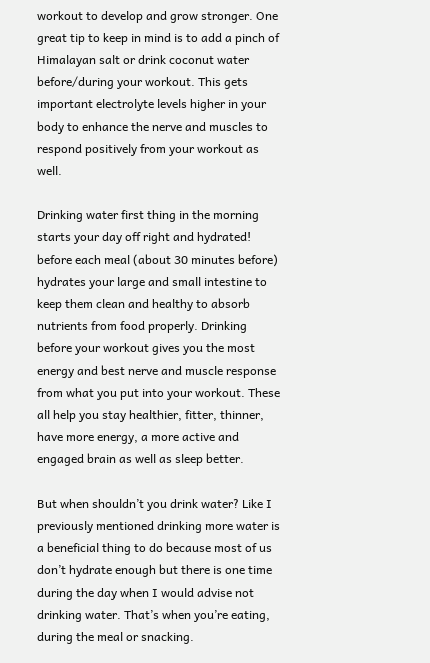workout to develop and grow stronger. One great tip to keep in mind is to add a pinch of Himalayan salt or drink coconut water before/during your workout. This gets important electrolyte levels higher in your body to enhance the nerve and muscles to respond positively from your workout as well.

Drinking water first thing in the morning starts your day off right and hydrated! before each meal (about 30 minutes before) hydrates your large and small intestine to keep them clean and healthy to absorb nutrients from food properly. Drinking before your workout gives you the most energy and best nerve and muscle response from what you put into your workout. These all help you stay healthier, fitter, thinner, have more energy, a more active and engaged brain as well as sleep better.

But when shouldn’t you drink water? Like I previously mentioned drinking more water is a beneficial thing to do because most of us don’t hydrate enough but there is one time during the day when I would advise not drinking water. That’s when you’re eating, during the meal or snacking.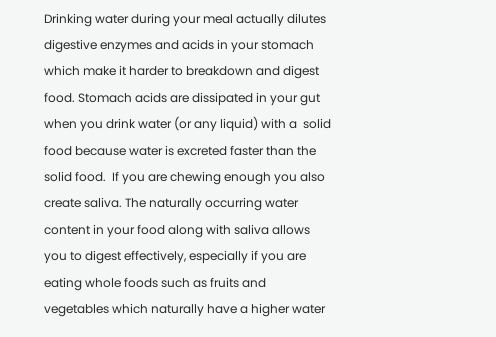Drinking water during your meal actually dilutes digestive enzymes and acids in your stomach which make it harder to breakdown and digest food. Stomach acids are dissipated in your gut when you drink water (or any liquid) with a  solid food because water is excreted faster than the solid food.  If you are chewing enough you also create saliva. The naturally occurring water content in your food along with saliva allows you to digest effectively, especially if you are eating whole foods such as fruits and vegetables which naturally have a higher water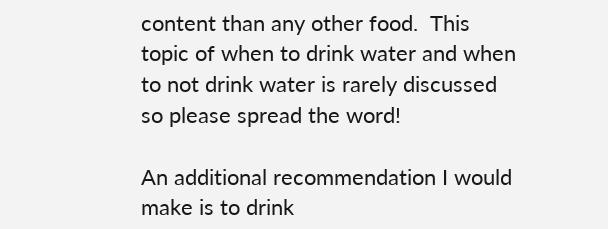content than any other food.  This topic of when to drink water and when to not drink water is rarely discussed so please spread the word!

An additional recommendation I would make is to drink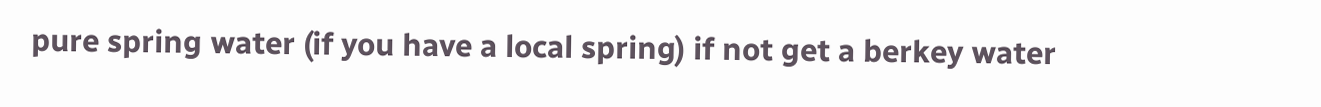pure spring water (if you have a local spring) if not get a berkey water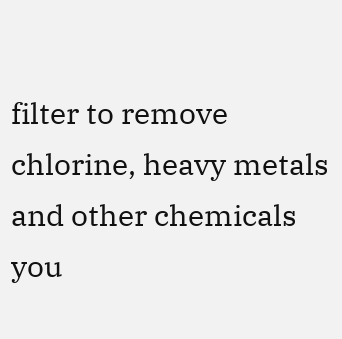filter to remove chlorine, heavy metals and other chemicals you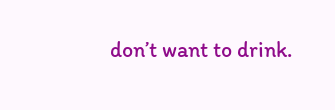don’t want to drink.